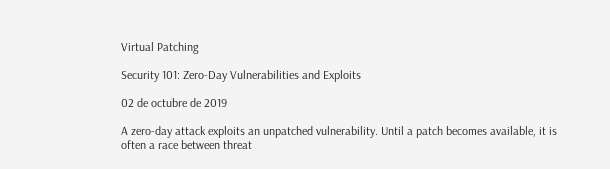Virtual Patching

Security 101: Zero-Day Vulnerabilities and Exploits

02 de octubre de 2019

A zero-day attack exploits an unpatched vulnerability. Until a patch becomes available, it is often a race between threat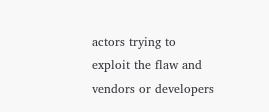actors trying to exploit the flaw and vendors or developers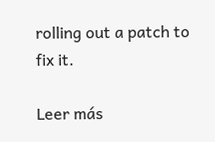rolling out a patch to fix it.

Leer más